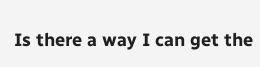Is there a way I can get the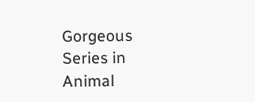Gorgeous Series in Animal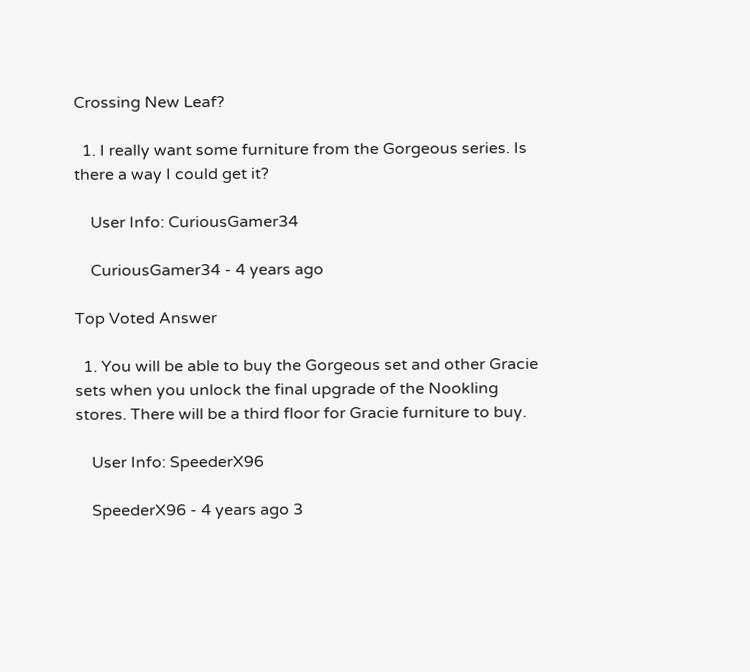Crossing New Leaf?

  1. I really want some furniture from the Gorgeous series. Is there a way I could get it?

    User Info: CuriousGamer34

    CuriousGamer34 - 4 years ago

Top Voted Answer

  1. You will be able to buy the Gorgeous set and other Gracie sets when you unlock the final upgrade of the Nookling stores. There will be a third floor for Gracie furniture to buy.

    User Info: SpeederX96

    SpeederX96 - 4 years ago 3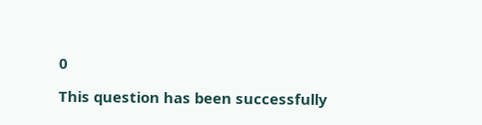0

This question has been successfully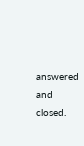answered and closed.